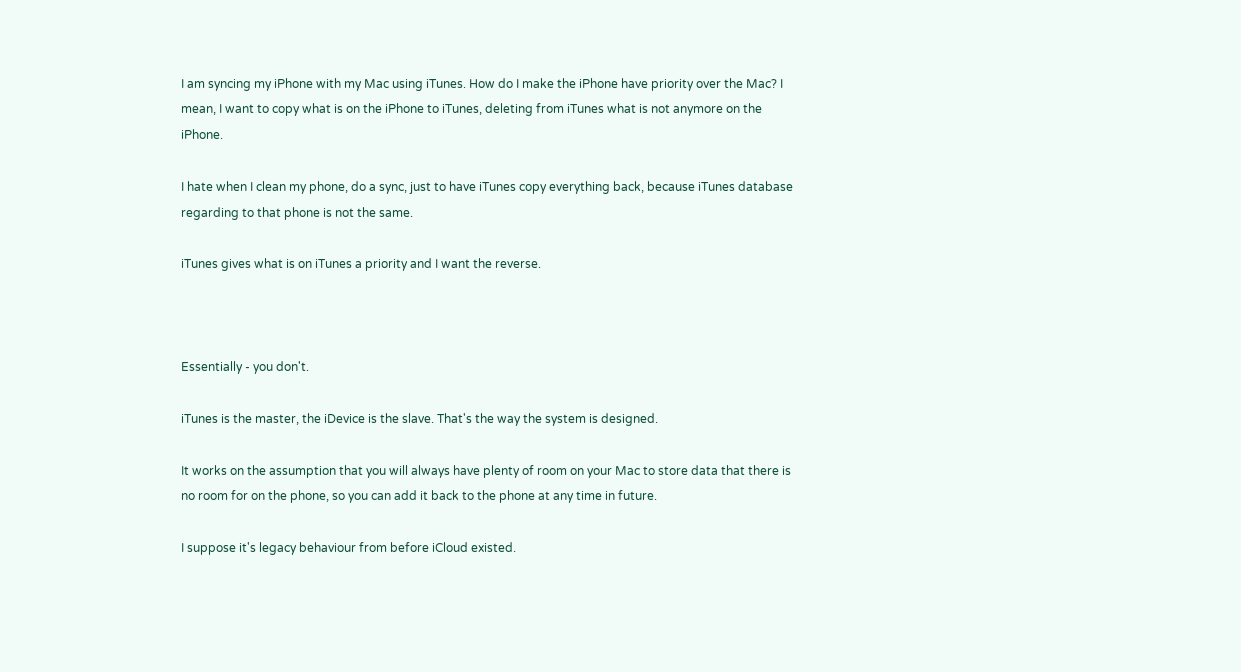I am syncing my iPhone with my Mac using iTunes. How do I make the iPhone have priority over the Mac? I mean, I want to copy what is on the iPhone to iTunes, deleting from iTunes what is not anymore on the iPhone.

I hate when I clean my phone, do a sync, just to have iTunes copy everything back, because iTunes database regarding to that phone is not the same.

iTunes gives what is on iTunes a priority and I want the reverse.



Essentially - you don't.

iTunes is the master, the iDevice is the slave. That's the way the system is designed.

It works on the assumption that you will always have plenty of room on your Mac to store data that there is no room for on the phone, so you can add it back to the phone at any time in future.

I suppose it's legacy behaviour from before iCloud existed.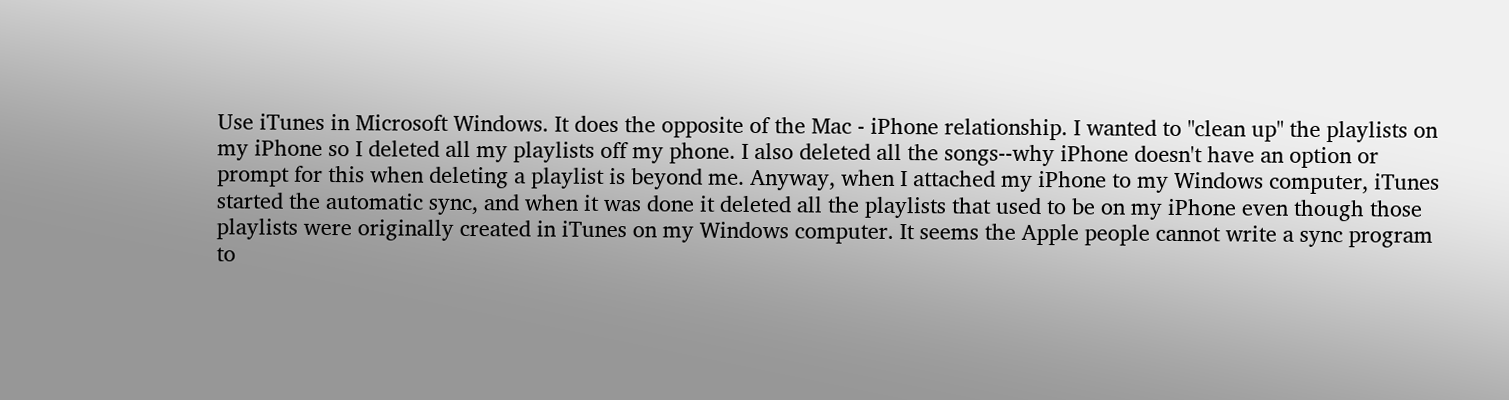Use iTunes in Microsoft Windows. It does the opposite of the Mac - iPhone relationship. I wanted to "clean up" the playlists on my iPhone so I deleted all my playlists off my phone. I also deleted all the songs--why iPhone doesn't have an option or prompt for this when deleting a playlist is beyond me. Anyway, when I attached my iPhone to my Windows computer, iTunes started the automatic sync, and when it was done it deleted all the playlists that used to be on my iPhone even though those playlists were originally created in iTunes on my Windows computer. It seems the Apple people cannot write a sync program to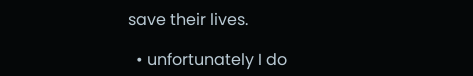save their lives.

  • unfortunately I do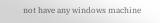not have any windows machine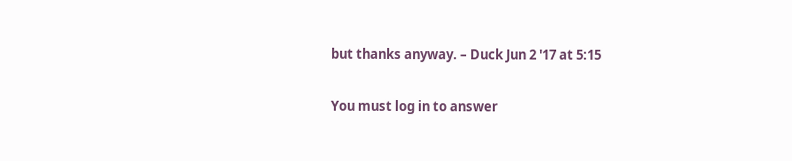but thanks anyway. – Duck Jun 2 '17 at 5:15

You must log in to answer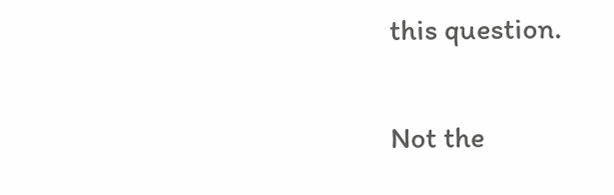this question.

Not the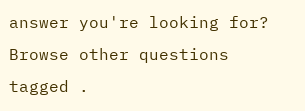answer you're looking for? Browse other questions tagged .